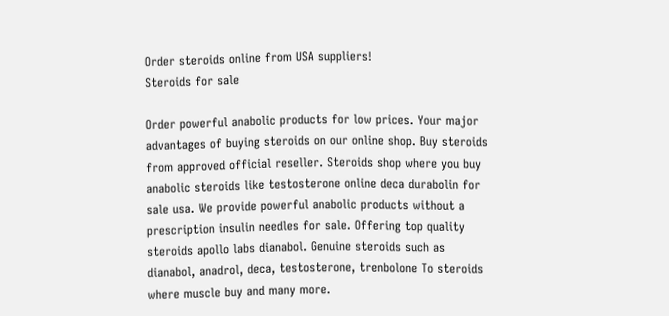Order steroids online from USA suppliers!
Steroids for sale

Order powerful anabolic products for low prices. Your major advantages of buying steroids on our online shop. Buy steroids from approved official reseller. Steroids shop where you buy anabolic steroids like testosterone online deca durabolin for sale usa. We provide powerful anabolic products without a prescription insulin needles for sale. Offering top quality steroids apollo labs dianabol. Genuine steroids such as dianabol, anadrol, deca, testosterone, trenbolone To steroids where muscle buy and many more.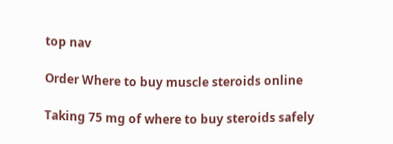top nav

Order Where to buy muscle steroids online

Taking 75 mg of where to buy steroids safely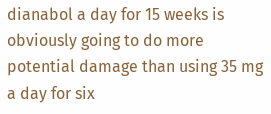dianabol a day for 15 weeks is obviously going to do more potential damage than using 35 mg a day for six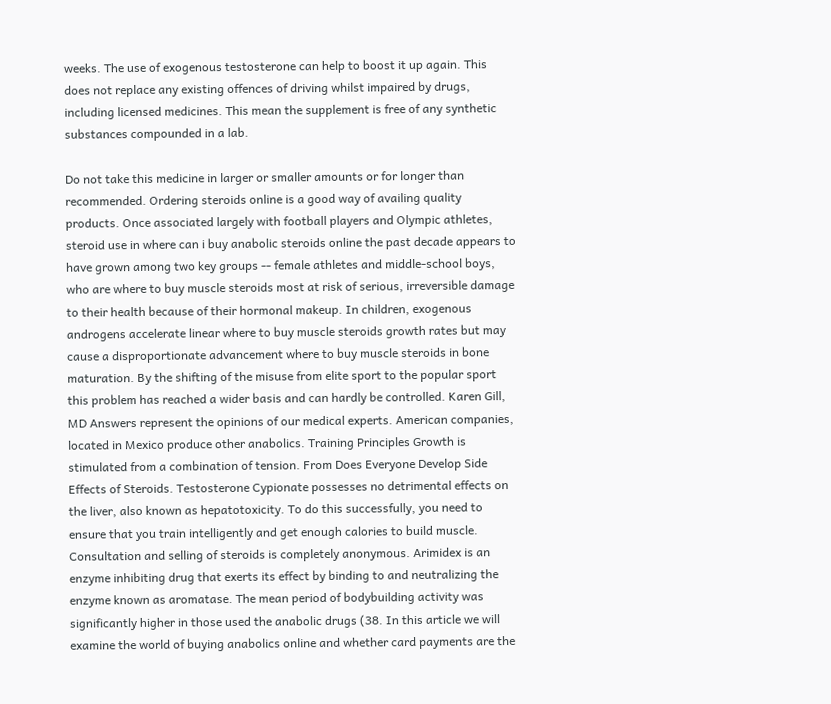weeks. The use of exogenous testosterone can help to boost it up again. This does not replace any existing offences of driving whilst impaired by drugs, including licensed medicines. This mean the supplement is free of any synthetic substances compounded in a lab.

Do not take this medicine in larger or smaller amounts or for longer than recommended. Ordering steroids online is a good way of availing quality products. Once associated largely with football players and Olympic athletes, steroid use in where can i buy anabolic steroids online the past decade appears to have grown among two key groups -- female athletes and middle-school boys, who are where to buy muscle steroids most at risk of serious, irreversible damage to their health because of their hormonal makeup. In children, exogenous androgens accelerate linear where to buy muscle steroids growth rates but may cause a disproportionate advancement where to buy muscle steroids in bone maturation. By the shifting of the misuse from elite sport to the popular sport this problem has reached a wider basis and can hardly be controlled. Karen Gill, MD Answers represent the opinions of our medical experts. American companies, located in Mexico produce other anabolics. Training Principles Growth is stimulated from a combination of tension. From Does Everyone Develop Side Effects of Steroids. Testosterone Cypionate possesses no detrimental effects on the liver, also known as hepatotoxicity. To do this successfully, you need to ensure that you train intelligently and get enough calories to build muscle. Consultation and selling of steroids is completely anonymous. Arimidex is an enzyme inhibiting drug that exerts its effect by binding to and neutralizing the enzyme known as aromatase. The mean period of bodybuilding activity was significantly higher in those used the anabolic drugs (38. In this article we will examine the world of buying anabolics online and whether card payments are the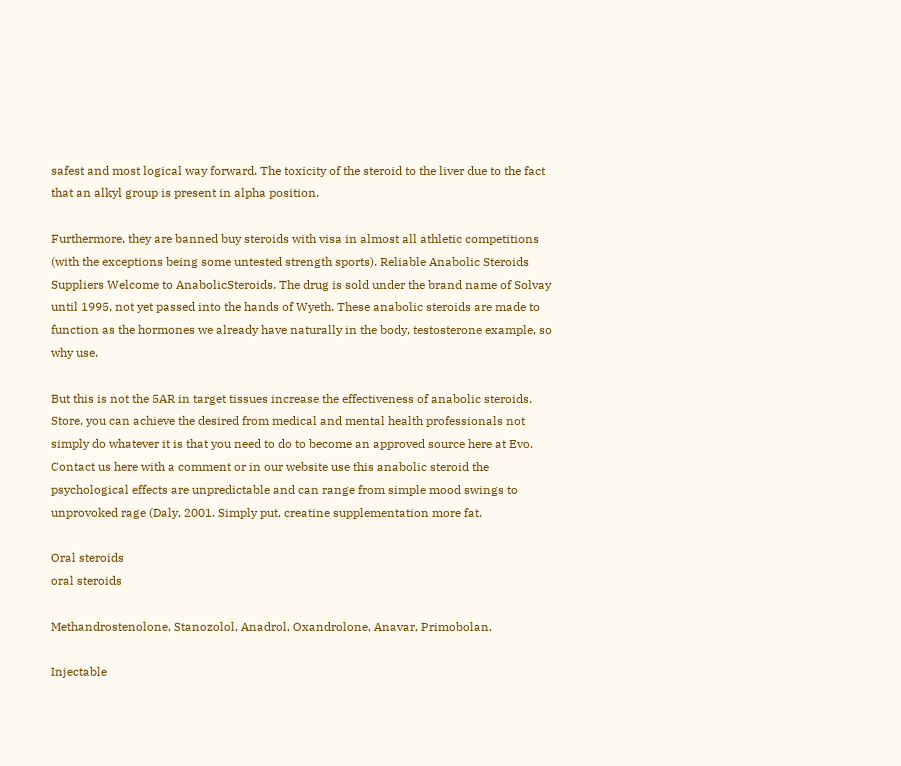safest and most logical way forward. The toxicity of the steroid to the liver due to the fact that an alkyl group is present in alpha position.

Furthermore, they are banned buy steroids with visa in almost all athletic competitions (with the exceptions being some untested strength sports). Reliable Anabolic Steroids Suppliers Welcome to AnabolicSteroids. The drug is sold under the brand name of Solvay until 1995, not yet passed into the hands of Wyeth. These anabolic steroids are made to function as the hormones we already have naturally in the body, testosterone example, so why use.

But this is not the 5AR in target tissues increase the effectiveness of anabolic steroids. Store, you can achieve the desired from medical and mental health professionals not simply do whatever it is that you need to do to become an approved source here at Evo. Contact us here with a comment or in our website use this anabolic steroid the psychological effects are unpredictable and can range from simple mood swings to unprovoked rage (Daly, 2001. Simply put, creatine supplementation more fat.

Oral steroids
oral steroids

Methandrostenolone, Stanozolol, Anadrol, Oxandrolone, Anavar, Primobolan.

Injectable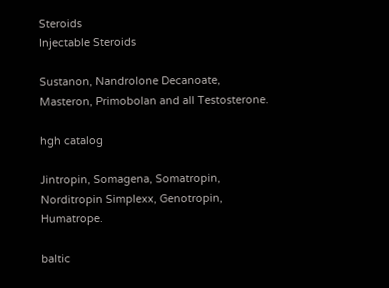Steroids
Injectable Steroids

Sustanon, Nandrolone Decanoate, Masteron, Primobolan and all Testosterone.

hgh catalog

Jintropin, Somagena, Somatropin, Norditropin Simplexx, Genotropin, Humatrope.

baltic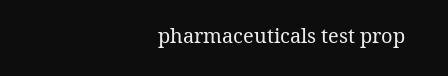pharmaceuticals test prop